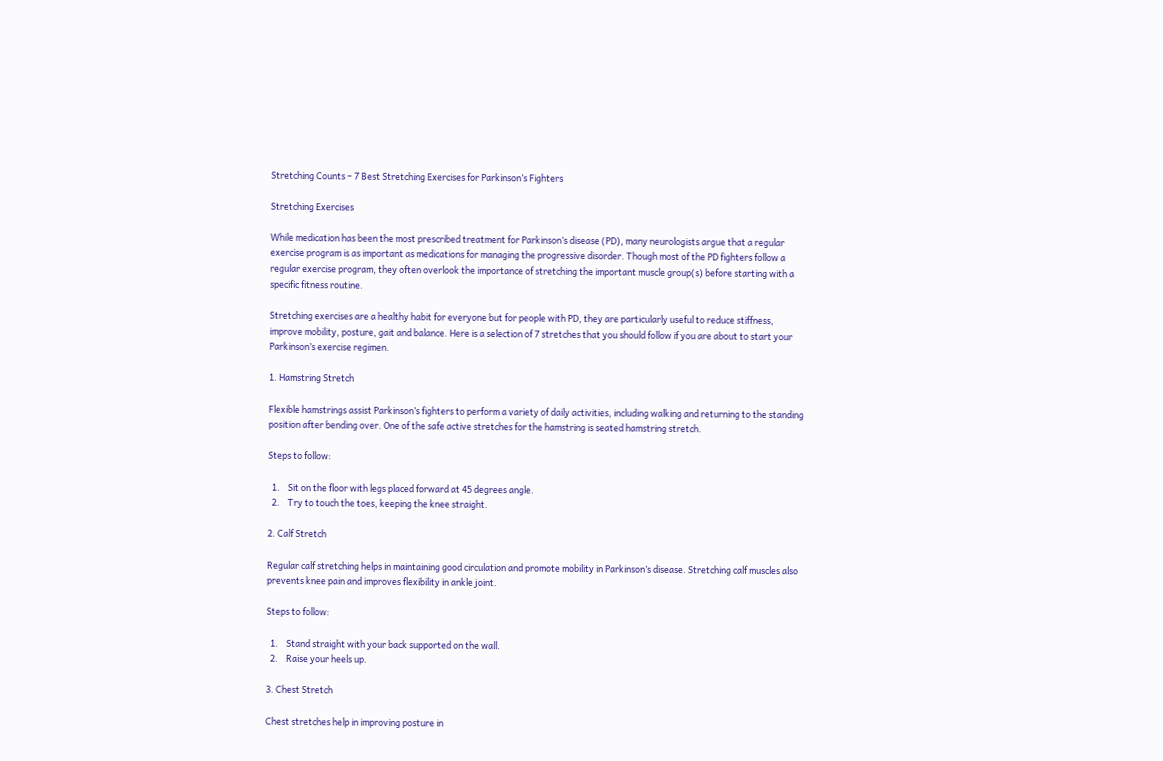Stretching Counts – 7 Best Stretching Exercises for Parkinson’s Fighters

Stretching Exercises

While medication has been the most prescribed treatment for Parkinson’s disease (PD), many neurologists argue that a regular exercise program is as important as medications for managing the progressive disorder. Though most of the PD fighters follow a regular exercise program, they often overlook the importance of stretching the important muscle group(s) before starting with a specific fitness routine.

Stretching exercises are a healthy habit for everyone but for people with PD, they are particularly useful to reduce stiffness, improve mobility, posture, gait and balance. Here is a selection of 7 stretches that you should follow if you are about to start your Parkinson’s exercise regimen.

1. Hamstring Stretch

Flexible hamstrings assist Parkinson’s fighters to perform a variety of daily activities, including walking and returning to the standing position after bending over. One of the safe active stretches for the hamstring is seated hamstring stretch.

Steps to follow:

  1.    Sit on the floor with legs placed forward at 45 degrees angle.
  2.    Try to touch the toes, keeping the knee straight.

2. Calf Stretch

Regular calf stretching helps in maintaining good circulation and promote mobility in Parkinson’s disease. Stretching calf muscles also prevents knee pain and improves flexibility in ankle joint.

Steps to follow:

  1.    Stand straight with your back supported on the wall.
  2.    Raise your heels up.

3. Chest Stretch

Chest stretches help in improving posture in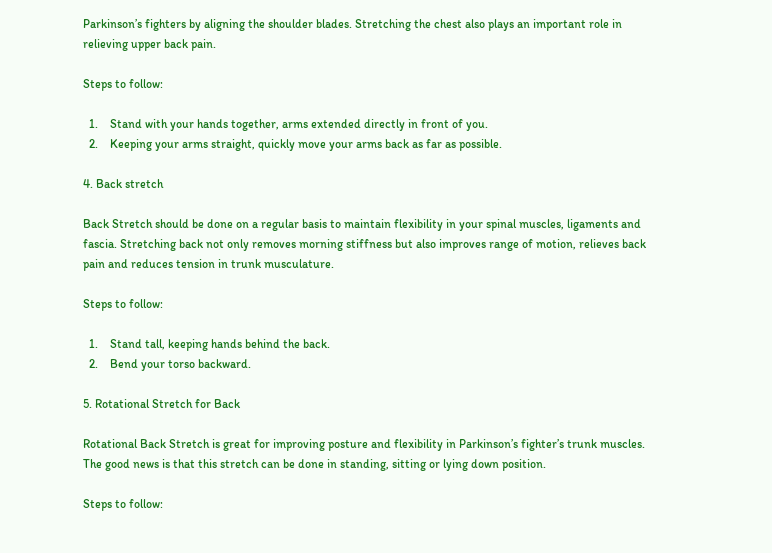Parkinson’s fighters by aligning the shoulder blades. Stretching the chest also plays an important role in relieving upper back pain.

Steps to follow:

  1.    Stand with your hands together, arms extended directly in front of you.
  2.    Keeping your arms straight, quickly move your arms back as far as possible.

4. Back stretch

Back Stretch should be done on a regular basis to maintain flexibility in your spinal muscles, ligaments and fascia. Stretching back not only removes morning stiffness but also improves range of motion, relieves back pain and reduces tension in trunk musculature.

Steps to follow:

  1.    Stand tall, keeping hands behind the back.
  2.    Bend your torso backward.

5. Rotational Stretch for Back

Rotational Back Stretch is great for improving posture and flexibility in Parkinson’s fighter’s trunk muscles. The good news is that this stretch can be done in standing, sitting or lying down position.

Steps to follow: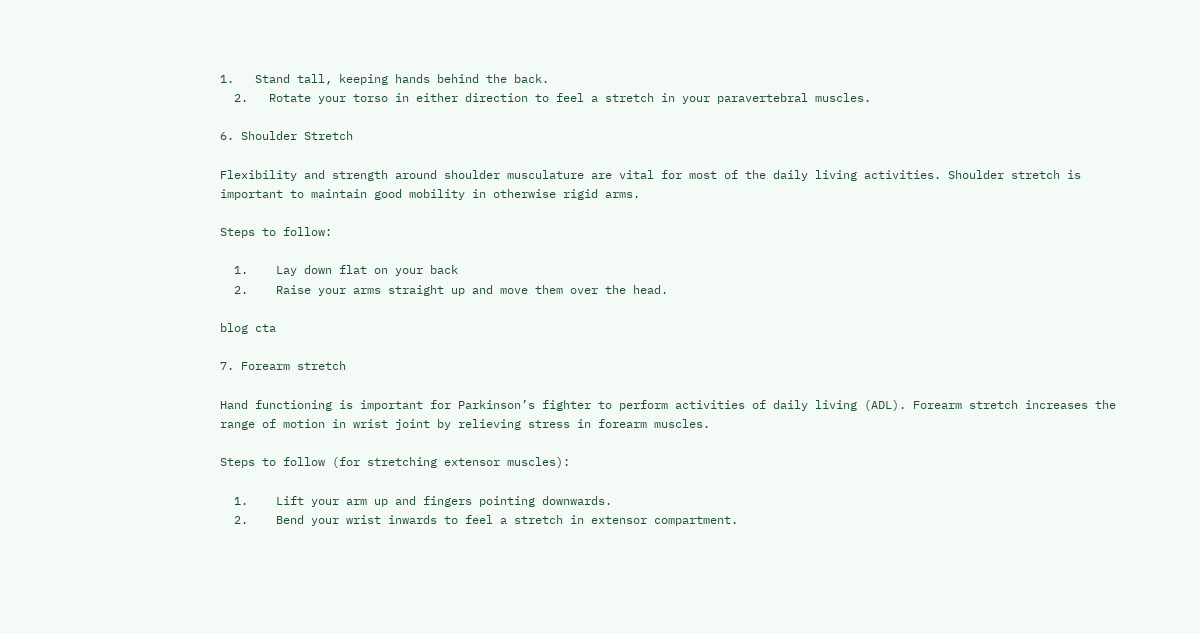1.   Stand tall, keeping hands behind the back.
  2.   Rotate your torso in either direction to feel a stretch in your paravertebral muscles.

6. Shoulder Stretch

Flexibility and strength around shoulder musculature are vital for most of the daily living activities. Shoulder stretch is important to maintain good mobility in otherwise rigid arms.

Steps to follow:

  1.    Lay down flat on your back
  2.    Raise your arms straight up and move them over the head.

blog cta

7. Forearm stretch

Hand functioning is important for Parkinson’s fighter to perform activities of daily living (ADL). Forearm stretch increases the range of motion in wrist joint by relieving stress in forearm muscles.

Steps to follow (for stretching extensor muscles):

  1.    Lift your arm up and fingers pointing downwards.
  2.    Bend your wrist inwards to feel a stretch in extensor compartment.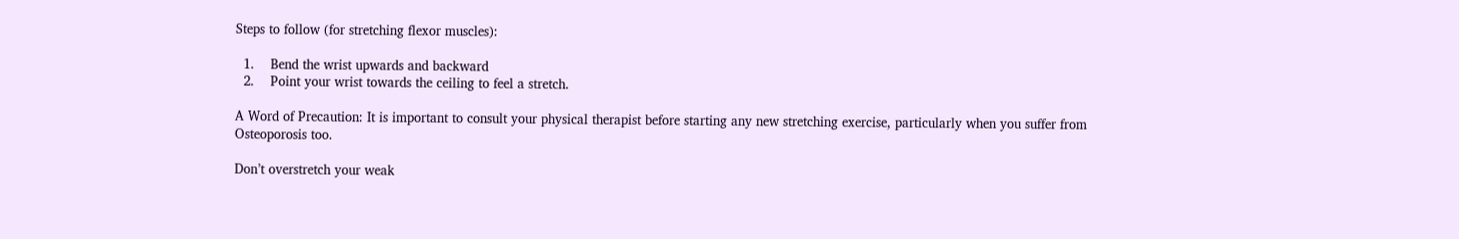Steps to follow (for stretching flexor muscles):

  1.    Bend the wrist upwards and backward
  2.    Point your wrist towards the ceiling to feel a stretch.

A Word of Precaution: It is important to consult your physical therapist before starting any new stretching exercise, particularly when you suffer from Osteoporosis too.

Don’t overstretch your weak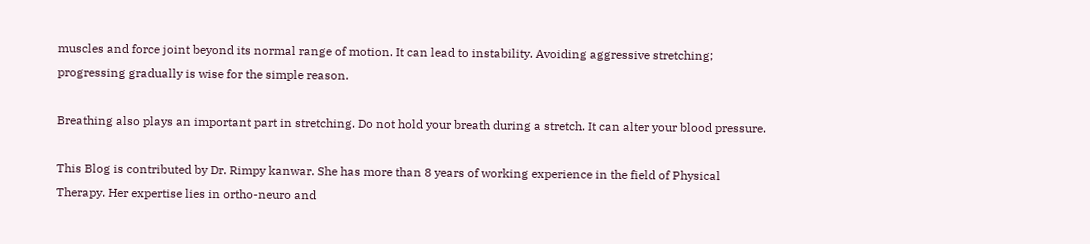muscles and force joint beyond its normal range of motion. It can lead to instability. Avoiding aggressive stretching; progressing gradually is wise for the simple reason.

Breathing also plays an important part in stretching. Do not hold your breath during a stretch. It can alter your blood pressure.

This Blog is contributed by Dr. Rimpy kanwar. She has more than 8 years of working experience in the field of Physical Therapy. Her expertise lies in ortho-neuro and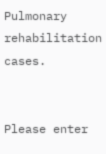Pulmonary rehabilitation cases.


Please enter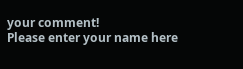your comment!
Please enter your name here